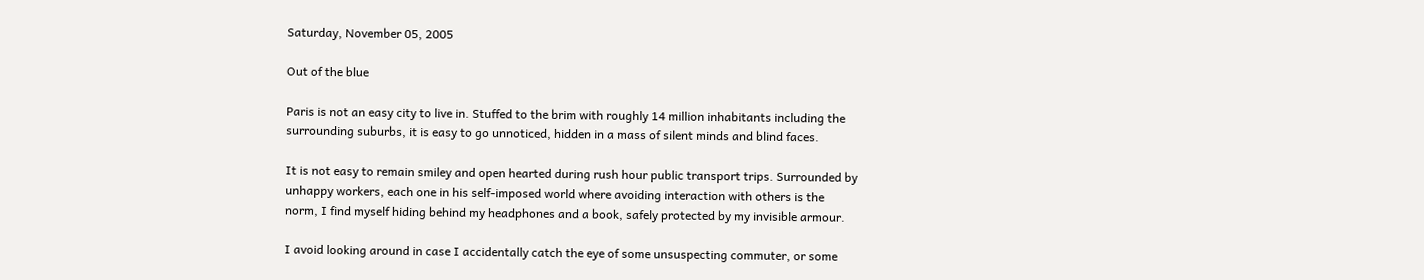Saturday, November 05, 2005

Out of the blue

Paris is not an easy city to live in. Stuffed to the brim with roughly 14 million inhabitants including the surrounding suburbs, it is easy to go unnoticed, hidden in a mass of silent minds and blind faces.

It is not easy to remain smiley and open hearted during rush hour public transport trips. Surrounded by unhappy workers, each one in his self-imposed world where avoiding interaction with others is the norm, I find myself hiding behind my headphones and a book, safely protected by my invisible armour.

I avoid looking around in case I accidentally catch the eye of some unsuspecting commuter, or some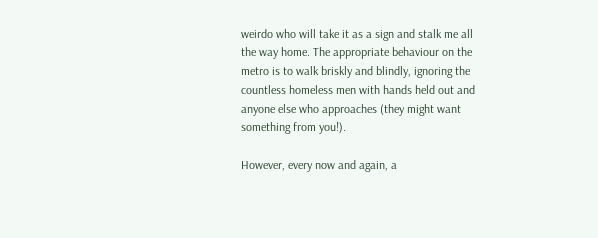weirdo who will take it as a sign and stalk me all the way home. The appropriate behaviour on the metro is to walk briskly and blindly, ignoring the countless homeless men with hands held out and anyone else who approaches (they might want something from you!).

However, every now and again, a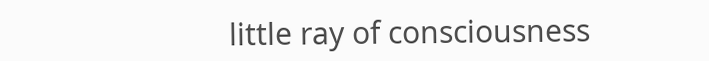little ray of consciousness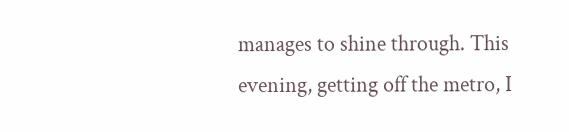manages to shine through. This evening, getting off the metro, I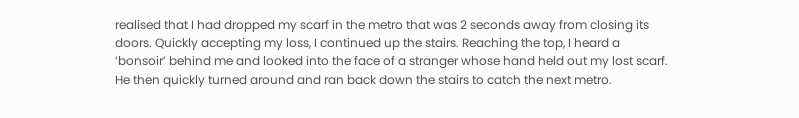realised that I had dropped my scarf in the metro that was 2 seconds away from closing its doors. Quickly accepting my loss, I continued up the stairs. Reaching the top, I heard a ‘bonsoir’ behind me and looked into the face of a stranger whose hand held out my lost scarf. He then quickly turned around and ran back down the stairs to catch the next metro.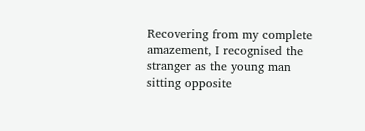Recovering from my complete amazement, I recognised the stranger as the young man sitting opposite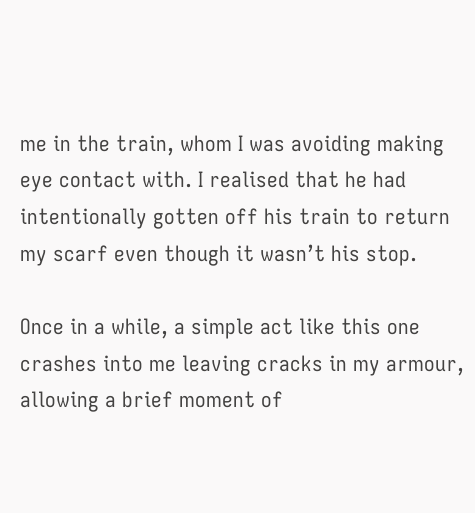me in the train, whom I was avoiding making eye contact with. I realised that he had intentionally gotten off his train to return my scarf even though it wasn’t his stop.

Once in a while, a simple act like this one crashes into me leaving cracks in my armour, allowing a brief moment of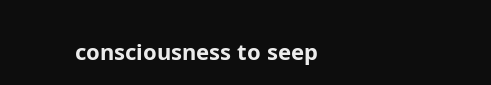consciousness to seep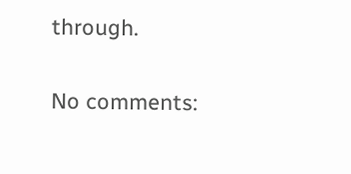through.

No comments: